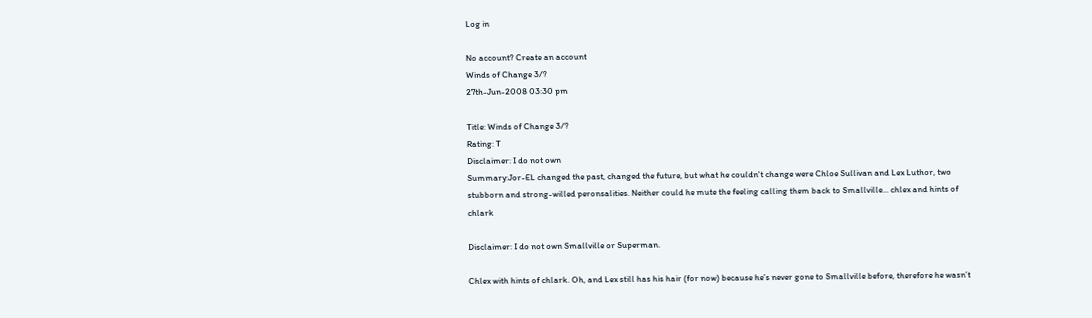Log in

No account? Create an account
Winds of Change 3/?
27th-Jun-2008 03:30 pm

Title: Winds of Change 3/?
Rating: T
Disclaimer: I do not own
Summary:Jor-EL changed the past, changed the future, but what he couldn't change were Chloe Sullivan and Lex Luthor, two stubborn and strong-willed peronsalities. Neither could he mute the feeling calling them back to Smallville... chlex and hints of chlark

Disclaimer: I do not own Smallville or Superman.

Chlex with hints of chlark. Oh, and Lex still has his hair (for now) because he’s never gone to Smallville before, therefore he wasn’t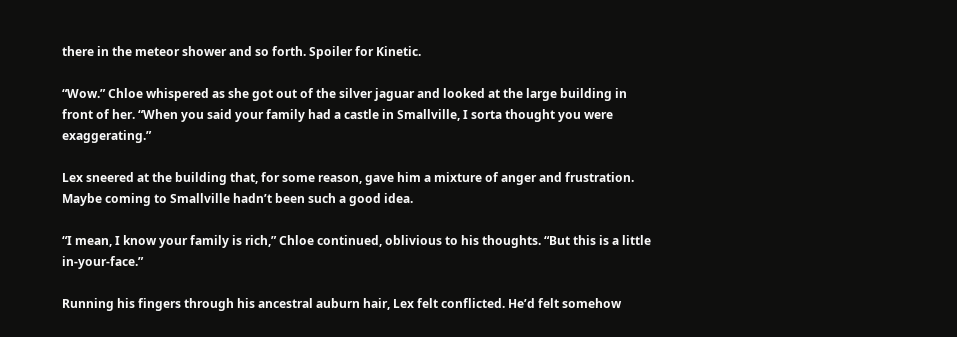there in the meteor shower and so forth. Spoiler for Kinetic.

“Wow.” Chloe whispered as she got out of the silver jaguar and looked at the large building in front of her. “When you said your family had a castle in Smallville, I sorta thought you were exaggerating.”

Lex sneered at the building that, for some reason, gave him a mixture of anger and frustration. Maybe coming to Smallville hadn’t been such a good idea.

“I mean, I know your family is rich,” Chloe continued, oblivious to his thoughts. “But this is a little in-your-face.”

Running his fingers through his ancestral auburn hair, Lex felt conflicted. He’d felt somehow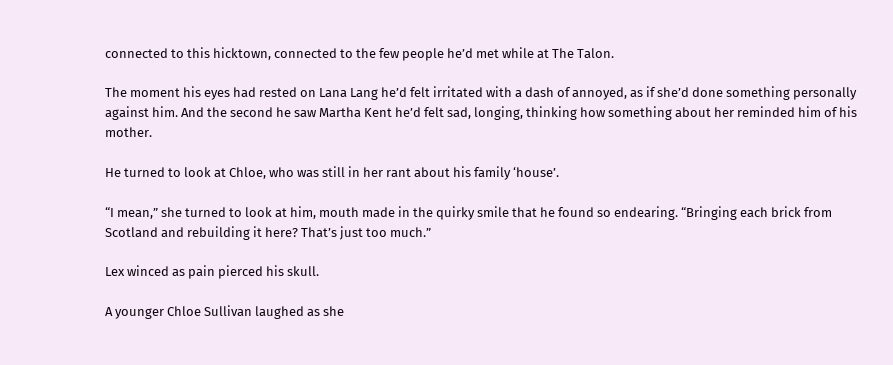connected to this hicktown, connected to the few people he’d met while at The Talon.

The moment his eyes had rested on Lana Lang he’d felt irritated with a dash of annoyed, as if she’d done something personally against him. And the second he saw Martha Kent he’d felt sad, longing, thinking how something about her reminded him of his mother.

He turned to look at Chloe, who was still in her rant about his family ‘house’.

“I mean,” she turned to look at him, mouth made in the quirky smile that he found so endearing. “Bringing each brick from Scotland and rebuilding it here? That’s just too much.”

Lex winced as pain pierced his skull.

A younger Chloe Sullivan laughed as she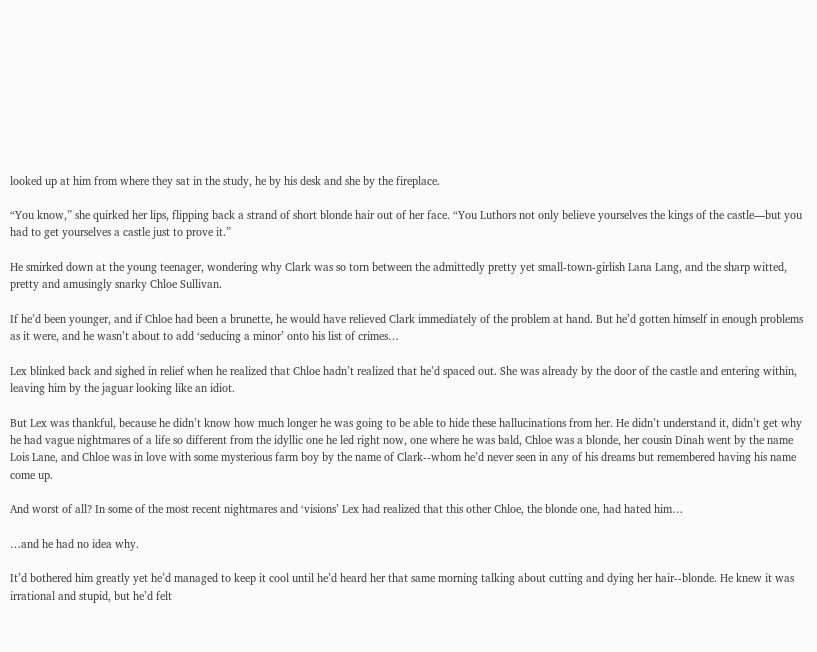looked up at him from where they sat in the study, he by his desk and she by the fireplace.

“You know,” she quirked her lips, flipping back a strand of short blonde hair out of her face. “You Luthors not only believe yourselves the kings of the castle—but you had to get yourselves a castle just to prove it.”

He smirked down at the young teenager, wondering why Clark was so torn between the admittedly pretty yet small-town-girlish Lana Lang, and the sharp witted, pretty and amusingly snarky Chloe Sullivan.

If he’d been younger, and if Chloe had been a brunette, he would have relieved Clark immediately of the problem at hand. But he’d gotten himself in enough problems as it were, and he wasn’t about to add ‘seducing a minor’ onto his list of crimes…

Lex blinked back and sighed in relief when he realized that Chloe hadn’t realized that he’d spaced out. She was already by the door of the castle and entering within, leaving him by the jaguar looking like an idiot.

But Lex was thankful, because he didn’t know how much longer he was going to be able to hide these hallucinations from her. He didn’t understand it, didn’t get why he had vague nightmares of a life so different from the idyllic one he led right now, one where he was bald, Chloe was a blonde, her cousin Dinah went by the name Lois Lane, and Chloe was in love with some mysterious farm boy by the name of Clark--whom he’d never seen in any of his dreams but remembered having his name come up.

And worst of all? In some of the most recent nightmares and ‘visions’ Lex had realized that this other Chloe, the blonde one, had hated him…

…and he had no idea why.

It’d bothered him greatly yet he’d managed to keep it cool until he’d heard her that same morning talking about cutting and dying her hair--blonde. He knew it was irrational and stupid, but he’d felt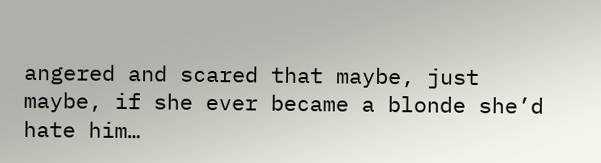angered and scared that maybe, just maybe, if she ever became a blonde she’d hate him…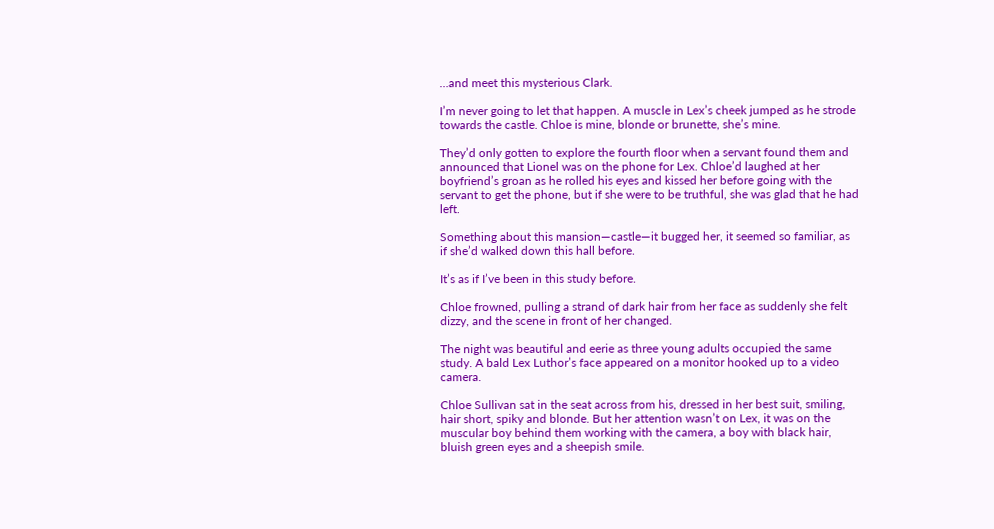…and meet this mysterious Clark.

I’m never going to let that happen. A muscle in Lex’s cheek jumped as he strode towards the castle. Chloe is mine, blonde or brunette, she’s mine.

They’d only gotten to explore the fourth floor when a servant found them and announced that Lionel was on the phone for Lex. Chloe’d laughed at her boyfriend’s groan as he rolled his eyes and kissed her before going with the servant to get the phone, but if she were to be truthful, she was glad that he had left.

Something about this mansion—castle—it bugged her, it seemed so familiar, as if she’d walked down this hall before.

It’s as if I’ve been in this study before.

Chloe frowned, pulling a strand of dark hair from her face as suddenly she felt dizzy, and the scene in front of her changed.

The night was beautiful and eerie as three young adults occupied the same study. A bald Lex Luthor’s face appeared on a monitor hooked up to a video camera.

Chloe Sullivan sat in the seat across from his, dressed in her best suit, smiling, hair short, spiky and blonde. But her attention wasn’t on Lex, it was on the muscular boy behind them working with the camera, a boy with black hair, bluish green eyes and a sheepish smile.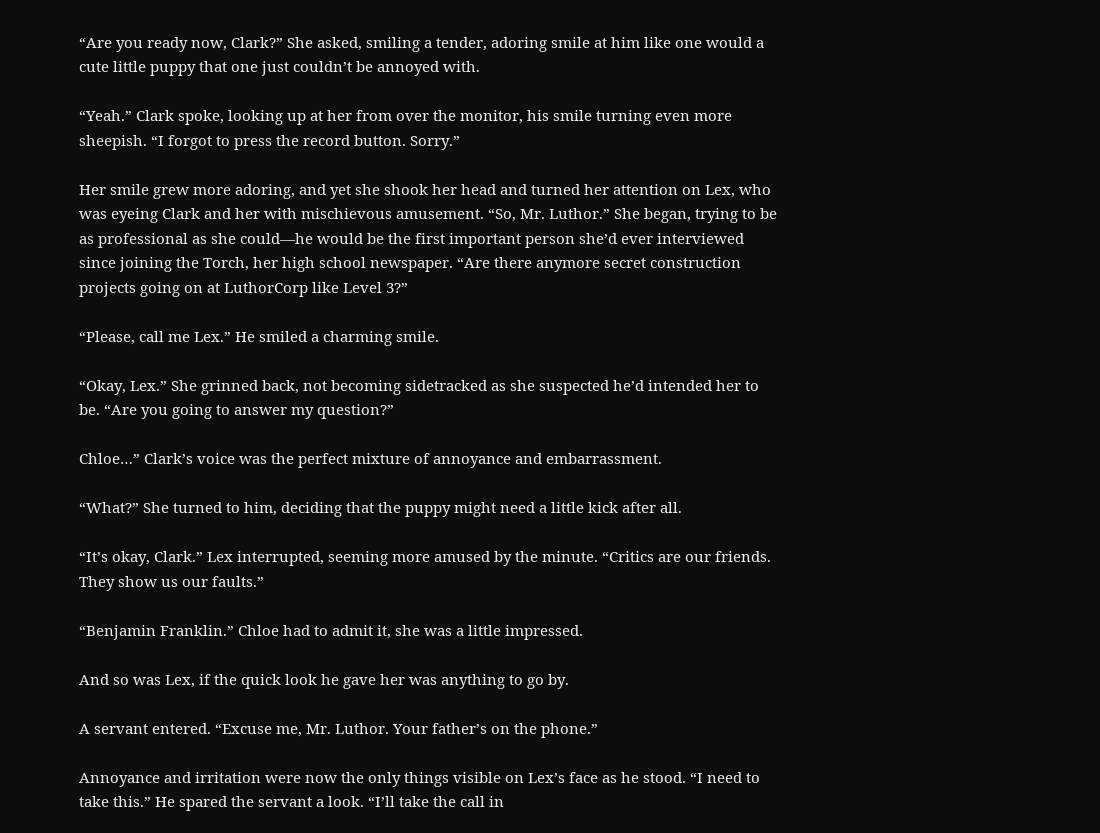“Are you ready now, Clark?” She asked, smiling a tender, adoring smile at him like one would a cute little puppy that one just couldn’t be annoyed with.

“Yeah.” Clark spoke, looking up at her from over the monitor, his smile turning even more sheepish. “I forgot to press the record button. Sorry.”

Her smile grew more adoring, and yet she shook her head and turned her attention on Lex, who was eyeing Clark and her with mischievous amusement. “So, Mr. Luthor.” She began, trying to be as professional as she could—he would be the first important person she’d ever interviewed since joining the Torch, her high school newspaper. “Are there anymore secret construction projects going on at LuthorCorp like Level 3?”

“Please, call me Lex.” He smiled a charming smile.

“Okay, Lex.” She grinned back, not becoming sidetracked as she suspected he’d intended her to be. “Are you going to answer my question?”

Chloe…” Clark’s voice was the perfect mixture of annoyance and embarrassment.

“What?” She turned to him, deciding that the puppy might need a little kick after all.

“It’s okay, Clark.” Lex interrupted, seeming more amused by the minute. “Critics are our friends. They show us our faults.”

“Benjamin Franklin.” Chloe had to admit it, she was a little impressed.

And so was Lex, if the quick look he gave her was anything to go by.

A servant entered. “Excuse me, Mr. Luthor. Your father’s on the phone.”

Annoyance and irritation were now the only things visible on Lex’s face as he stood. “I need to take this.” He spared the servant a look. “I’ll take the call in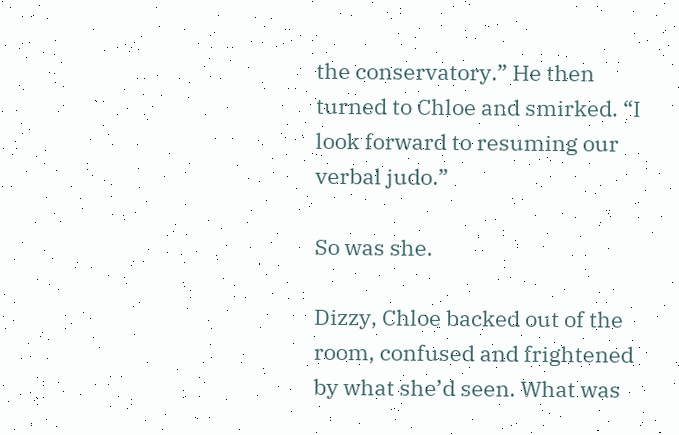the conservatory.” He then turned to Chloe and smirked. “I look forward to resuming our verbal judo.”

So was she.

Dizzy, Chloe backed out of the room, confused and frightened by what she’d seen. What was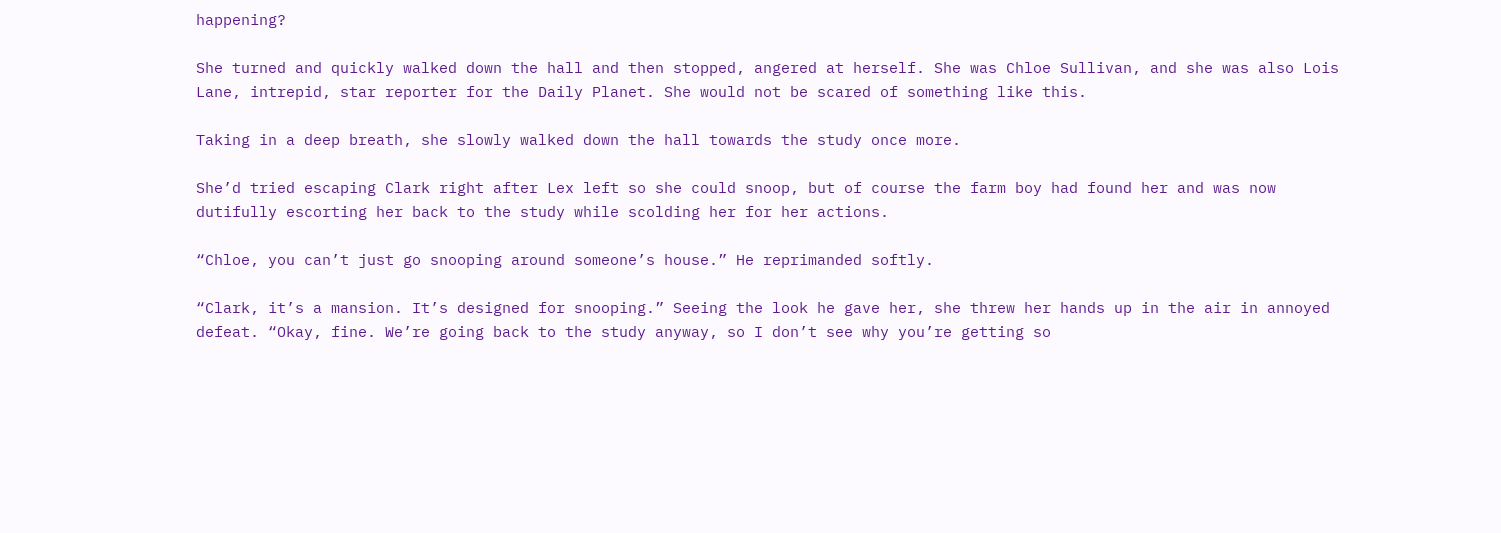happening?

She turned and quickly walked down the hall and then stopped, angered at herself. She was Chloe Sullivan, and she was also Lois Lane, intrepid, star reporter for the Daily Planet. She would not be scared of something like this.

Taking in a deep breath, she slowly walked down the hall towards the study once more.

She’d tried escaping Clark right after Lex left so she could snoop, but of course the farm boy had found her and was now dutifully escorting her back to the study while scolding her for her actions.

“Chloe, you can’t just go snooping around someone’s house.” He reprimanded softly.

“Clark, it’s a mansion. It’s designed for snooping.” Seeing the look he gave her, she threw her hands up in the air in annoyed defeat. “Okay, fine. We’re going back to the study anyway, so I don’t see why you’re getting so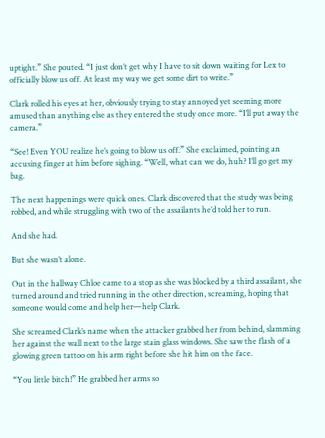uptight.” She pouted. “I just don’t get why I have to sit down waiting for Lex to officially blow us off. At least my way we get some dirt to write.”

Clark rolled his eyes at her, obviously trying to stay annoyed yet seeming more amused than anything else as they entered the study once more. “I’ll put away the camera.”

“See! Even YOU realize he’s going to blow us off.” She exclaimed, pointing an accusing finger at him before sighing. “Well, what can we do, huh? I’ll go get my bag.

The next happenings were quick ones. Clark discovered that the study was being robbed, and while struggling with two of the assailants he’d told her to run.

And she had.

But she wasn’t alone.

Out in the hallway Chloe came to a stop as she was blocked by a third assailant, she turned around and tried running in the other direction, screaming, hoping that someone would come and help her—help Clark.

She screamed Clark’s name when the attacker grabbed her from behind, slamming her against the wall next to the large stain glass windows. She saw the flash of a glowing green tattoo on his arm right before she hit him on the face.

“You little bitch!” He grabbed her arms so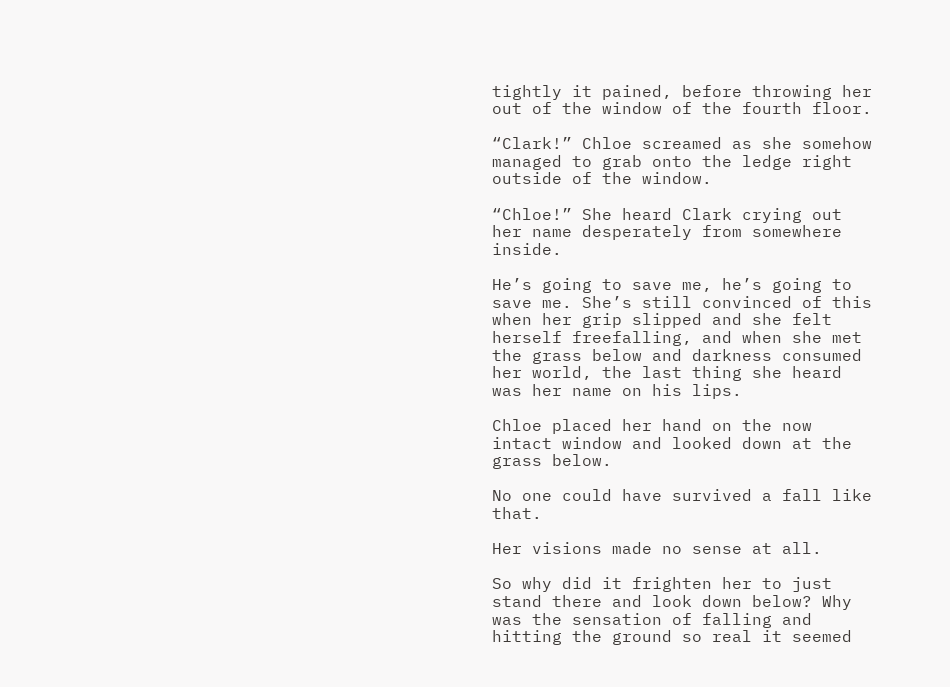tightly it pained, before throwing her out of the window of the fourth floor.

“Clark!” Chloe screamed as she somehow managed to grab onto the ledge right outside of the window.

“Chloe!” She heard Clark crying out her name desperately from somewhere inside.

He’s going to save me, he’s going to save me. She’s still convinced of this when her grip slipped and she felt herself freefalling, and when she met the grass below and darkness consumed her world, the last thing she heard was her name on his lips.

Chloe placed her hand on the now intact window and looked down at the grass below.

No one could have survived a fall like that.

Her visions made no sense at all.

So why did it frighten her to just stand there and look down below? Why was the sensation of falling and hitting the ground so real it seemed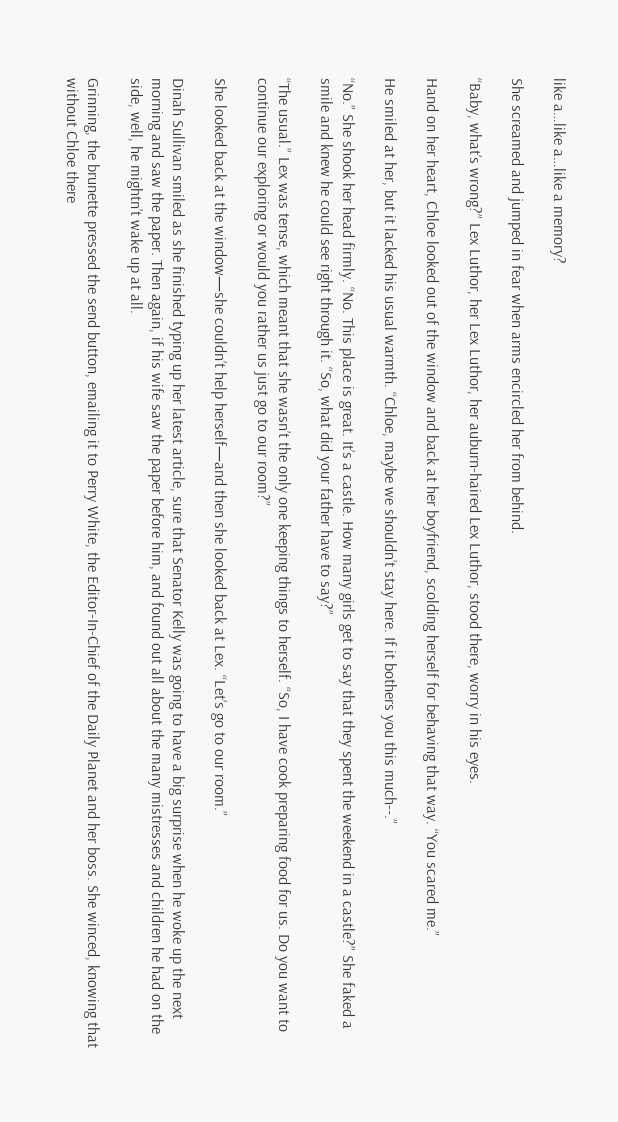like a…like a…like a memory?

She screamed and jumped in fear when arms encircled her from behind.

“Baby, what’s wrong?” Lex Luthor, her Lex Luthor, her auburn-haired Lex Luthor, stood there, worry in his eyes.

Hand on her heart, Chloe looked out of the window and back at her boyfriend, scolding herself for behaving that way. “You scared me.”

He smiled at her, but it lacked his usual warmth. “Chloe, maybe we shouldn’t stay here. If it bothers you this much--.”

“No.” She shook her head firmly. “No. This place is great. It’s a castle. How many girls get to say that they spent the weekend in a castle?” She faked a smile and knew he could see right through it. “So, what did your father have to say?”

“The usual.” Lex was tense, which meant that she wasn’t the only one keeping things to herself. “So, I have cook preparing food for us. Do you want to continue our exploring or would you rather us just go to our room?”

She looked back at the window—she couldn’t help herself—and then she looked back at Lex. “Let’s go to our room.”

Dinah Sullivan smiled as she finished typing up her latest article, sure that Senator Kelly was going to have a big surprise when he woke up the next morning and saw the paper. Then again, if his wife saw the paper before him, and found out all about the many mistresses and children he had on the side, well, he mightn’t wake up at all.

Grinning, the brunette pressed the send button, emailing it to Perry White, the Editor-In-Chief of the Daily Planet and her boss. She winced, knowing that without Chloe there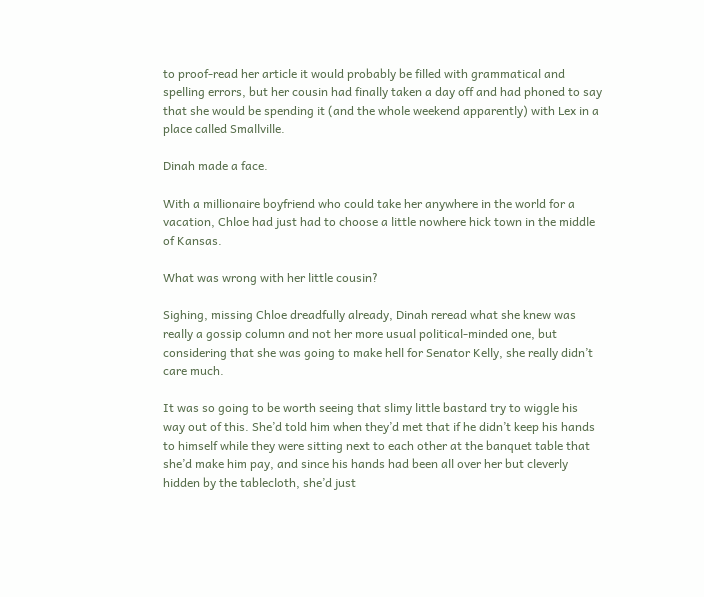to proof-read her article it would probably be filled with grammatical and spelling errors, but her cousin had finally taken a day off and had phoned to say that she would be spending it (and the whole weekend apparently) with Lex in a place called Smallville.

Dinah made a face.

With a millionaire boyfriend who could take her anywhere in the world for a vacation, Chloe had just had to choose a little nowhere hick town in the middle of Kansas.

What was wrong with her little cousin?

Sighing, missing Chloe dreadfully already, Dinah reread what she knew was really a gossip column and not her more usual political-minded one, but considering that she was going to make hell for Senator Kelly, she really didn’t care much.

It was so going to be worth seeing that slimy little bastard try to wiggle his way out of this. She’d told him when they’d met that if he didn’t keep his hands to himself while they were sitting next to each other at the banquet table that she’d make him pay, and since his hands had been all over her but cleverly hidden by the tablecloth, she’d just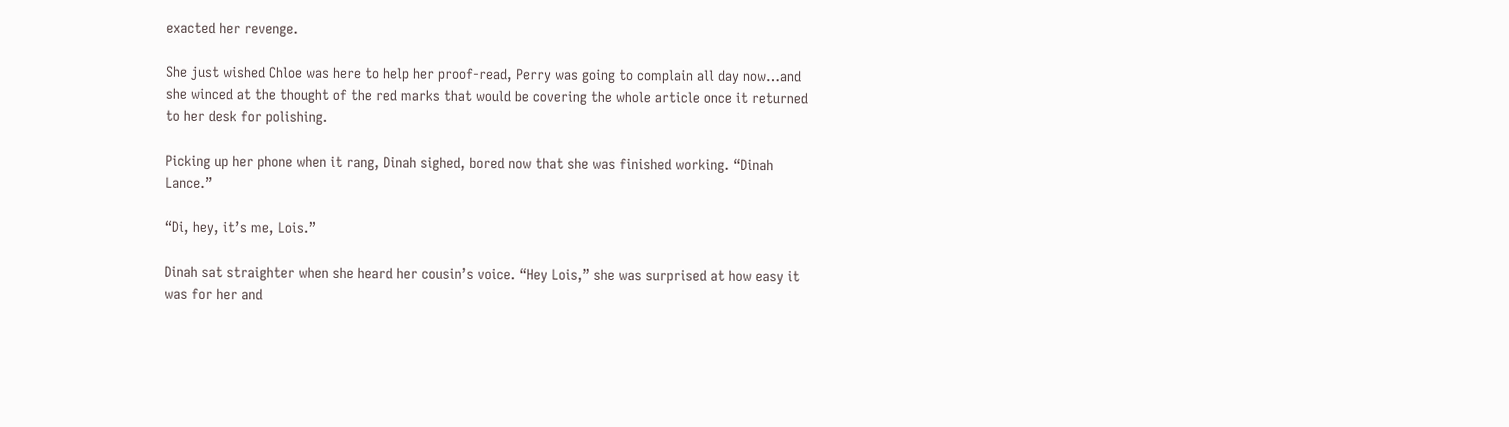exacted her revenge.

She just wished Chloe was here to help her proof-read, Perry was going to complain all day now…and she winced at the thought of the red marks that would be covering the whole article once it returned to her desk for polishing.

Picking up her phone when it rang, Dinah sighed, bored now that she was finished working. “Dinah Lance.”

“Di, hey, it’s me, Lois.”

Dinah sat straighter when she heard her cousin’s voice. “Hey Lois,” she was surprised at how easy it was for her and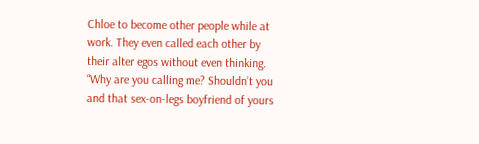Chloe to become other people while at work. They even called each other by their alter egos without even thinking. “Why are you calling me? Shouldn’t you and that sex-on-legs boyfriend of yours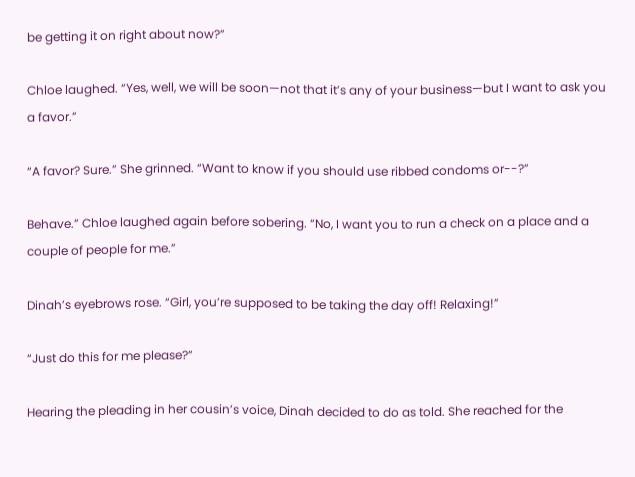be getting it on right about now?”

Chloe laughed. “Yes, well, we will be soon—not that it’s any of your business—but I want to ask you a favor.”

“A favor? Sure.” She grinned. “Want to know if you should use ribbed condoms or--?”

Behave.” Chloe laughed again before sobering. “No, I want you to run a check on a place and a couple of people for me.”

Dinah’s eyebrows rose. “Girl, you’re supposed to be taking the day off! Relaxing!”

“Just do this for me please?”

Hearing the pleading in her cousin’s voice, Dinah decided to do as told. She reached for the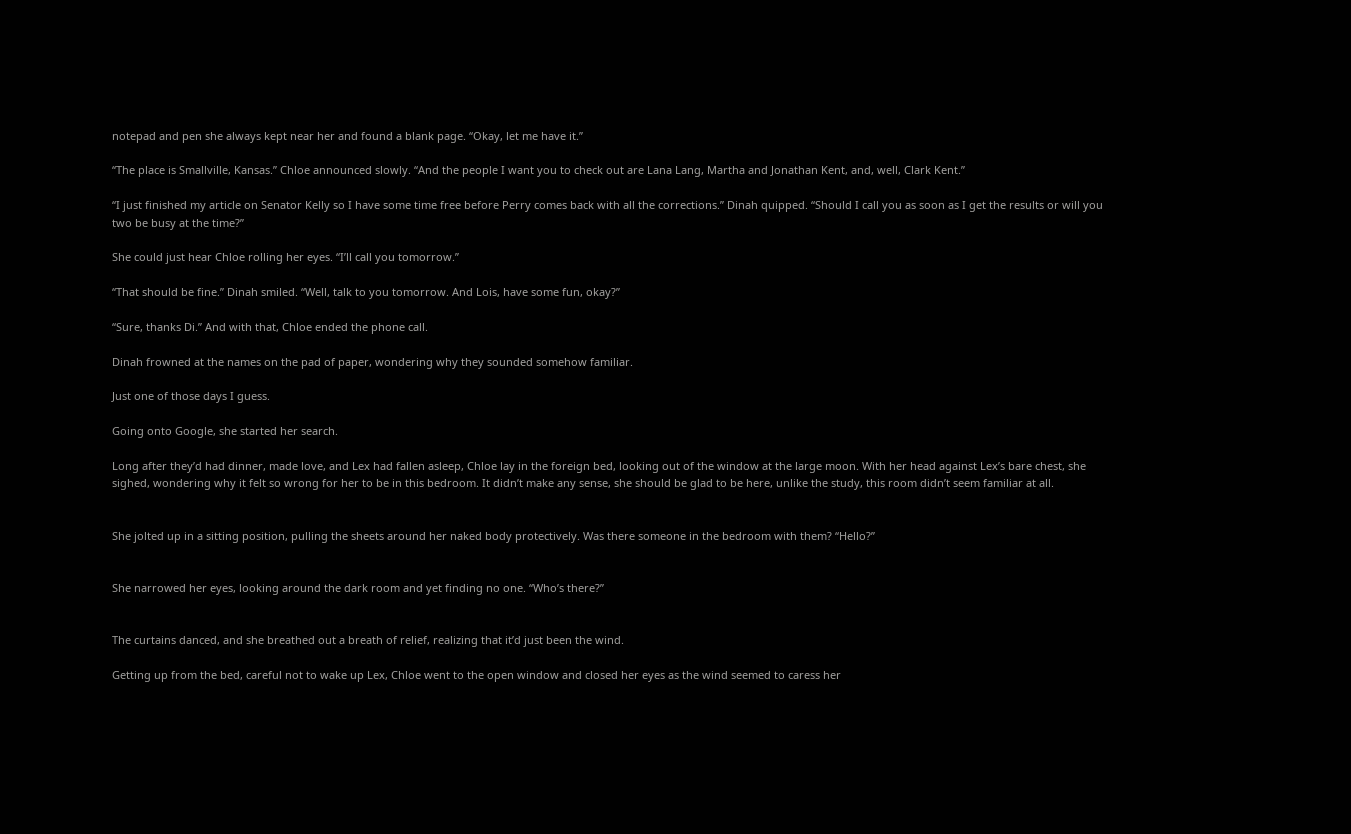notepad and pen she always kept near her and found a blank page. “Okay, let me have it.”

“The place is Smallville, Kansas.” Chloe announced slowly. “And the people I want you to check out are Lana Lang, Martha and Jonathan Kent, and, well, Clark Kent.”

“I just finished my article on Senator Kelly so I have some time free before Perry comes back with all the corrections.” Dinah quipped. “Should I call you as soon as I get the results or will you two be busy at the time?”

She could just hear Chloe rolling her eyes. “I’ll call you tomorrow.”

“That should be fine.” Dinah smiled. “Well, talk to you tomorrow. And Lois, have some fun, okay?”

“Sure, thanks Di.” And with that, Chloe ended the phone call.

Dinah frowned at the names on the pad of paper, wondering why they sounded somehow familiar.

Just one of those days I guess.

Going onto Google, she started her search.

Long after they’d had dinner, made love, and Lex had fallen asleep, Chloe lay in the foreign bed, looking out of the window at the large moon. With her head against Lex’s bare chest, she sighed, wondering why it felt so wrong for her to be in this bedroom. It didn’t make any sense, she should be glad to be here, unlike the study, this room didn’t seem familiar at all.


She jolted up in a sitting position, pulling the sheets around her naked body protectively. Was there someone in the bedroom with them? “Hello?”


She narrowed her eyes, looking around the dark room and yet finding no one. “Who’s there?”


The curtains danced, and she breathed out a breath of relief, realizing that it’d just been the wind.

Getting up from the bed, careful not to wake up Lex, Chloe went to the open window and closed her eyes as the wind seemed to caress her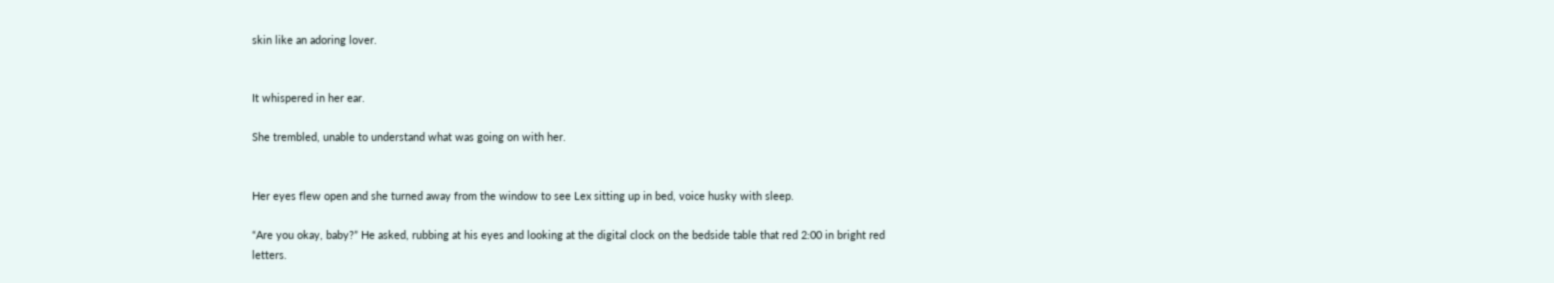skin like an adoring lover.


It whispered in her ear.

She trembled, unable to understand what was going on with her.


Her eyes flew open and she turned away from the window to see Lex sitting up in bed, voice husky with sleep.

“Are you okay, baby?” He asked, rubbing at his eyes and looking at the digital clock on the bedside table that red 2:00 in bright red letters.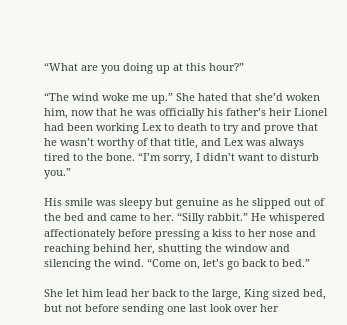“What are you doing up at this hour?”

“The wind woke me up.” She hated that she’d woken him, now that he was officially his father’s heir Lionel had been working Lex to death to try and prove that he wasn’t worthy of that title, and Lex was always tired to the bone. “I’m sorry, I didn’t want to disturb you.”

His smile was sleepy but genuine as he slipped out of the bed and came to her. “Silly rabbit.” He whispered affectionately before pressing a kiss to her nose and reaching behind her, shutting the window and silencing the wind. “Come on, let’s go back to bed.”

She let him lead her back to the large, King sized bed, but not before sending one last look over her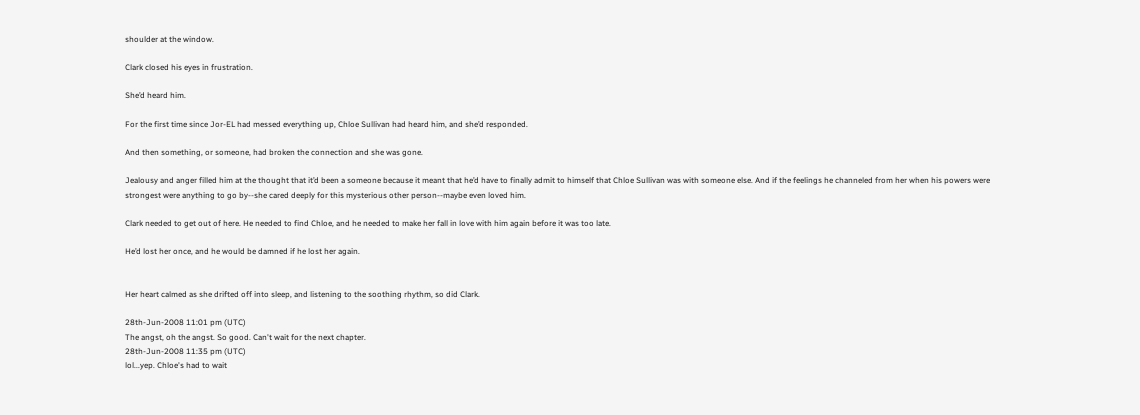shoulder at the window.

Clark closed his eyes in frustration.

She’d heard him.

For the first time since Jor-EL had messed everything up, Chloe Sullivan had heard him, and she’d responded.

And then something, or someone, had broken the connection and she was gone.

Jealousy and anger filled him at the thought that it’d been a someone because it meant that he’d have to finally admit to himself that Chloe Sullivan was with someone else. And if the feelings he channeled from her when his powers were strongest were anything to go by--she cared deeply for this mysterious other person--maybe even loved him.

Clark needed to get out of here. He needed to find Chloe, and he needed to make her fall in love with him again before it was too late.

He’d lost her once, and he would be damned if he lost her again.


Her heart calmed as she drifted off into sleep, and listening to the soothing rhythm, so did Clark.

28th-Jun-2008 11:01 pm (UTC)
The angst, oh the angst. So good. Can't wait for the next chapter.
28th-Jun-2008 11:35 pm (UTC)
lol...yep. Chloe's had to wait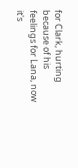for Clark, hurting because of his feelings for Lana, now it's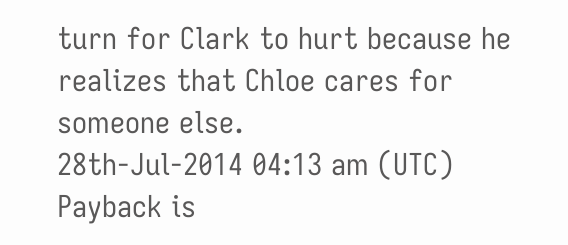turn for Clark to hurt because he realizes that Chloe cares for someone else.
28th-Jul-2014 04:13 am (UTC)
Payback is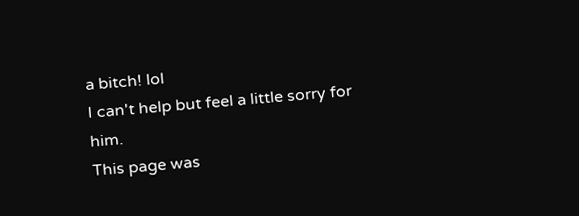a bitch! lol
I can't help but feel a little sorry for him.
This page was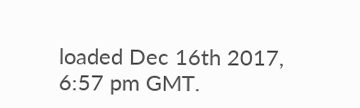loaded Dec 16th 2017, 6:57 pm GMT.